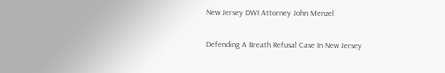New Jersey DWI Attorney John Menzel

Defending A Breath Refusal Case In New Jersey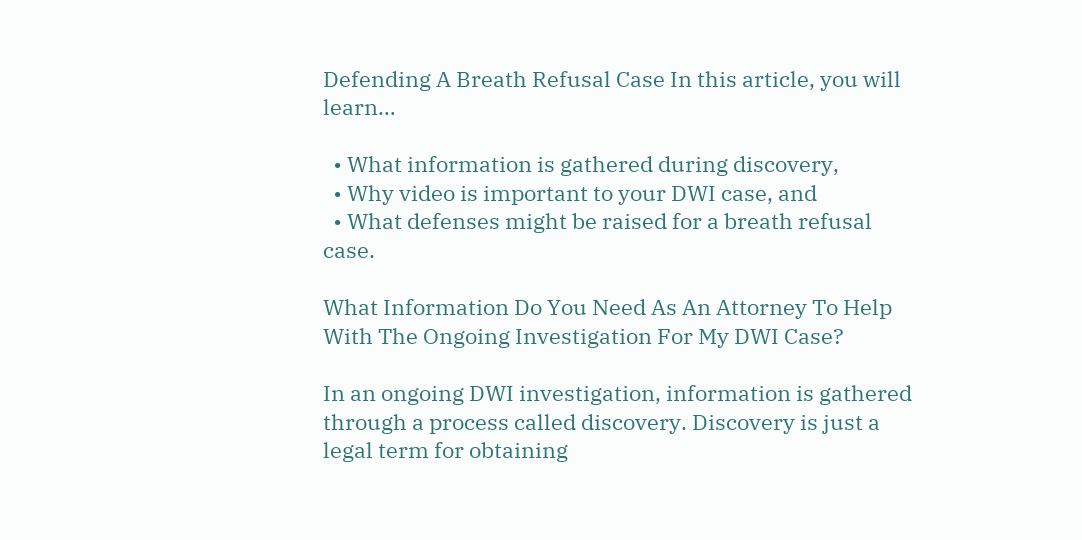Defending A Breath Refusal Case In this article, you will learn…

  • What information is gathered during discovery,
  • Why video is important to your DWI case, and
  • What defenses might be raised for a breath refusal case.

What Information Do You Need As An Attorney To Help With The Ongoing Investigation For My DWI Case?

In an ongoing DWI investigation, information is gathered through a process called discovery. Discovery is just a legal term for obtaining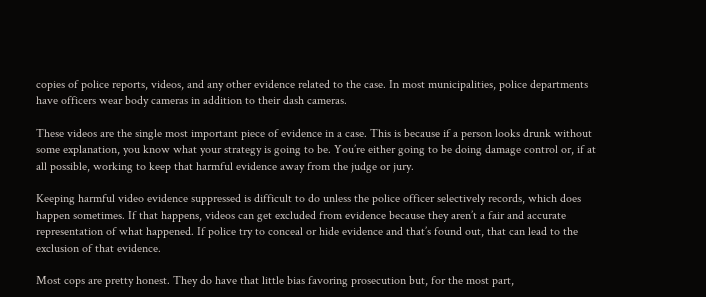copies of police reports, videos, and any other evidence related to the case. In most municipalities, police departments have officers wear body cameras in addition to their dash cameras.

These videos are the single most important piece of evidence in a case. This is because if a person looks drunk without some explanation, you know what your strategy is going to be. You’re either going to be doing damage control or, if at all possible, working to keep that harmful evidence away from the judge or jury.

Keeping harmful video evidence suppressed is difficult to do unless the police officer selectively records, which does happen sometimes. If that happens, videos can get excluded from evidence because they aren’t a fair and accurate representation of what happened. If police try to conceal or hide evidence and that’s found out, that can lead to the exclusion of that evidence.

Most cops are pretty honest. They do have that little bias favoring prosecution but, for the most part,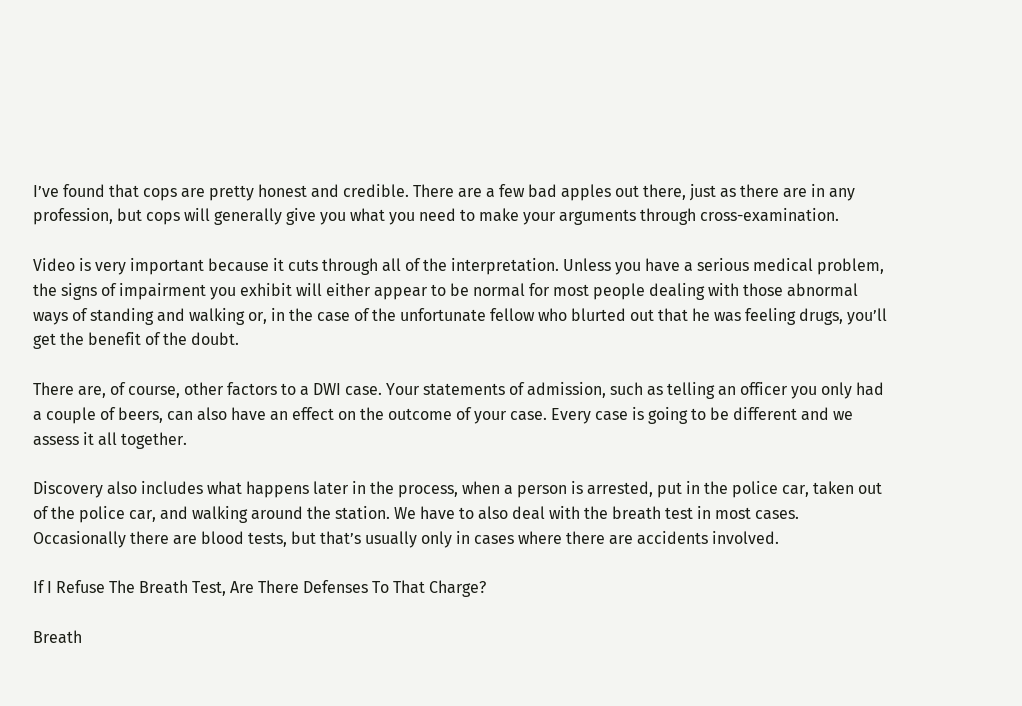I’ve found that cops are pretty honest and credible. There are a few bad apples out there, just as there are in any profession, but cops will generally give you what you need to make your arguments through cross-examination.

Video is very important because it cuts through all of the interpretation. Unless you have a serious medical problem, the signs of impairment you exhibit will either appear to be normal for most people dealing with those abnormal ways of standing and walking or, in the case of the unfortunate fellow who blurted out that he was feeling drugs, you’ll get the benefit of the doubt.

There are, of course, other factors to a DWI case. Your statements of admission, such as telling an officer you only had a couple of beers, can also have an effect on the outcome of your case. Every case is going to be different and we assess it all together.

Discovery also includes what happens later in the process, when a person is arrested, put in the police car, taken out of the police car, and walking around the station. We have to also deal with the breath test in most cases. Occasionally there are blood tests, but that’s usually only in cases where there are accidents involved.

If I Refuse The Breath Test, Are There Defenses To That Charge?

Breath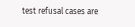test refusal cases are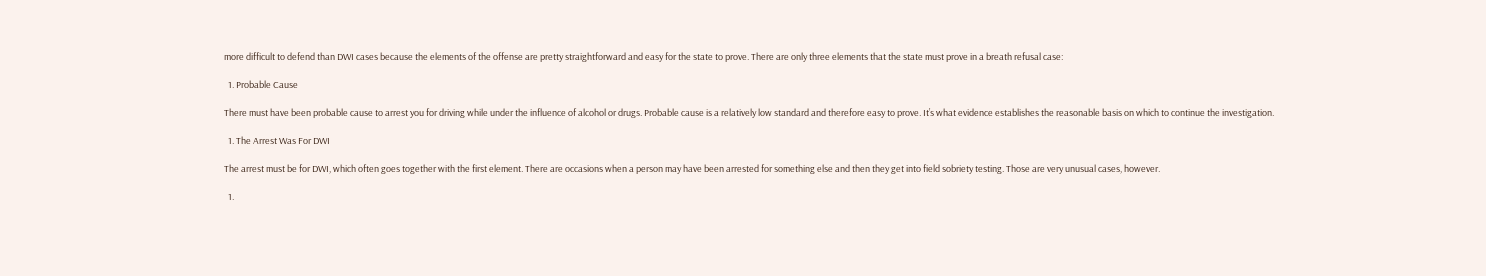more difficult to defend than DWI cases because the elements of the offense are pretty straightforward and easy for the state to prove. There are only three elements that the state must prove in a breath refusal case:

  1. Probable Cause

There must have been probable cause to arrest you for driving while under the influence of alcohol or drugs. Probable cause is a relatively low standard and therefore easy to prove. It’s what evidence establishes the reasonable basis on which to continue the investigation.

  1. The Arrest Was For DWI

The arrest must be for DWI, which often goes together with the first element. There are occasions when a person may have been arrested for something else and then they get into field sobriety testing. Those are very unusual cases, however.

  1.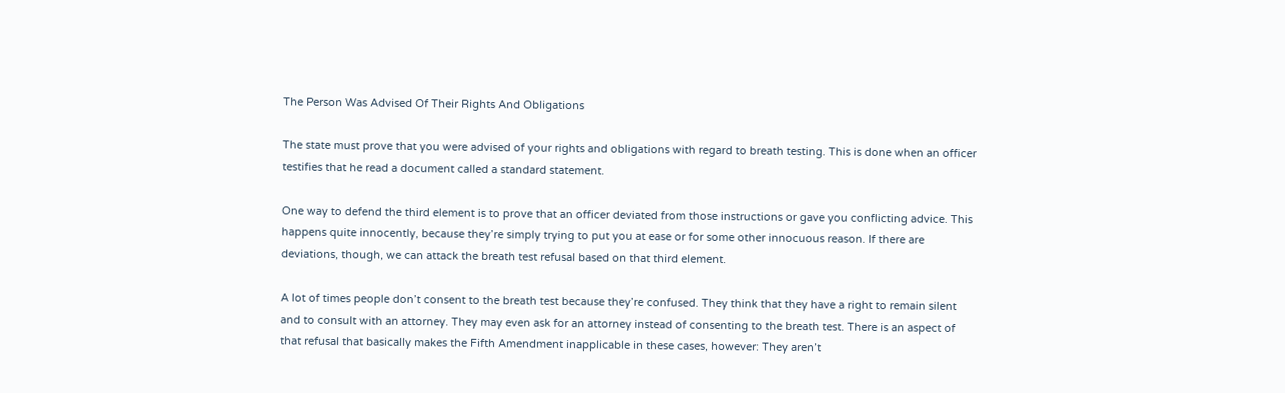The Person Was Advised Of Their Rights And Obligations

The state must prove that you were advised of your rights and obligations with regard to breath testing. This is done when an officer testifies that he read a document called a standard statement.

One way to defend the third element is to prove that an officer deviated from those instructions or gave you conflicting advice. This happens quite innocently, because they’re simply trying to put you at ease or for some other innocuous reason. If there are deviations, though, we can attack the breath test refusal based on that third element.

A lot of times people don’t consent to the breath test because they’re confused. They think that they have a right to remain silent and to consult with an attorney. They may even ask for an attorney instead of consenting to the breath test. There is an aspect of that refusal that basically makes the Fifth Amendment inapplicable in these cases, however: They aren’t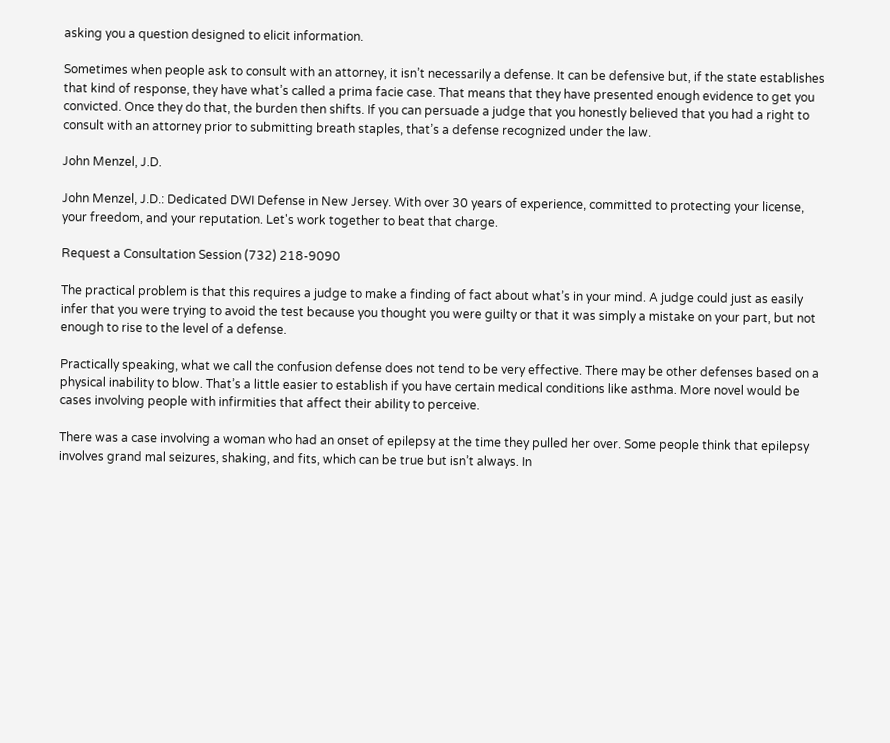asking you a question designed to elicit information.

Sometimes when people ask to consult with an attorney, it isn’t necessarily a defense. It can be defensive but, if the state establishes that kind of response, they have what’s called a prima facie case. That means that they have presented enough evidence to get you convicted. Once they do that, the burden then shifts. If you can persuade a judge that you honestly believed that you had a right to consult with an attorney prior to submitting breath staples, that’s a defense recognized under the law.

John Menzel, J.D.

John Menzel, J.D.: Dedicated DWI Defense in New Jersey. With over 30 years of experience, committed to protecting your license, your freedom, and your reputation. Let's work together to beat that charge.

Request a Consultation Session (732) 218-9090

The practical problem is that this requires a judge to make a finding of fact about what’s in your mind. A judge could just as easily infer that you were trying to avoid the test because you thought you were guilty or that it was simply a mistake on your part, but not enough to rise to the level of a defense.

Practically speaking, what we call the confusion defense does not tend to be very effective. There may be other defenses based on a physical inability to blow. That’s a little easier to establish if you have certain medical conditions like asthma. More novel would be cases involving people with infirmities that affect their ability to perceive.

There was a case involving a woman who had an onset of epilepsy at the time they pulled her over. Some people think that epilepsy involves grand mal seizures, shaking, and fits, which can be true but isn’t always. In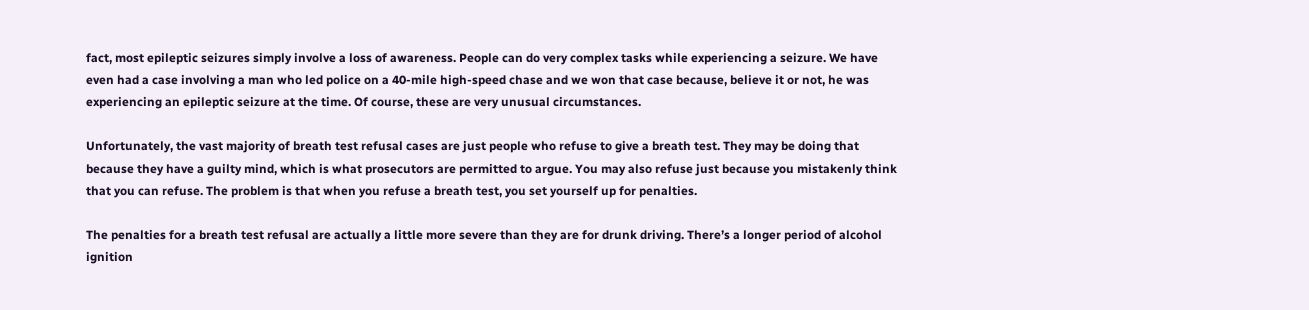fact, most epileptic seizures simply involve a loss of awareness. People can do very complex tasks while experiencing a seizure. We have even had a case involving a man who led police on a 40-mile high-speed chase and we won that case because, believe it or not, he was experiencing an epileptic seizure at the time. Of course, these are very unusual circumstances.

Unfortunately, the vast majority of breath test refusal cases are just people who refuse to give a breath test. They may be doing that because they have a guilty mind, which is what prosecutors are permitted to argue. You may also refuse just because you mistakenly think that you can refuse. The problem is that when you refuse a breath test, you set yourself up for penalties.

The penalties for a breath test refusal are actually a little more severe than they are for drunk driving. There’s a longer period of alcohol ignition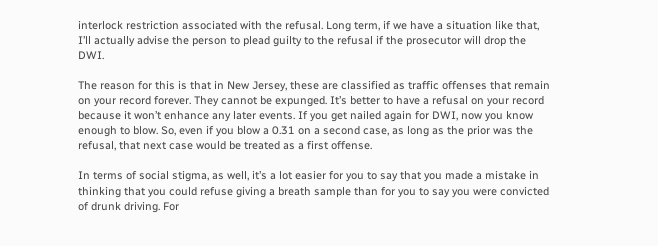interlock restriction associated with the refusal. Long term, if we have a situation like that, I’ll actually advise the person to plead guilty to the refusal if the prosecutor will drop the DWI.

The reason for this is that in New Jersey, these are classified as traffic offenses that remain on your record forever. They cannot be expunged. It’s better to have a refusal on your record because it won’t enhance any later events. If you get nailed again for DWI, now you know enough to blow. So, even if you blow a 0.31 on a second case, as long as the prior was the refusal, that next case would be treated as a first offense.

In terms of social stigma, as well, it’s a lot easier for you to say that you made a mistake in thinking that you could refuse giving a breath sample than for you to say you were convicted of drunk driving. For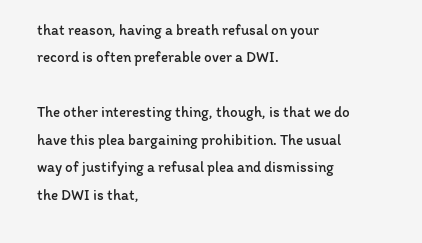that reason, having a breath refusal on your record is often preferable over a DWI.

The other interesting thing, though, is that we do have this plea bargaining prohibition. The usual way of justifying a refusal plea and dismissing the DWI is that,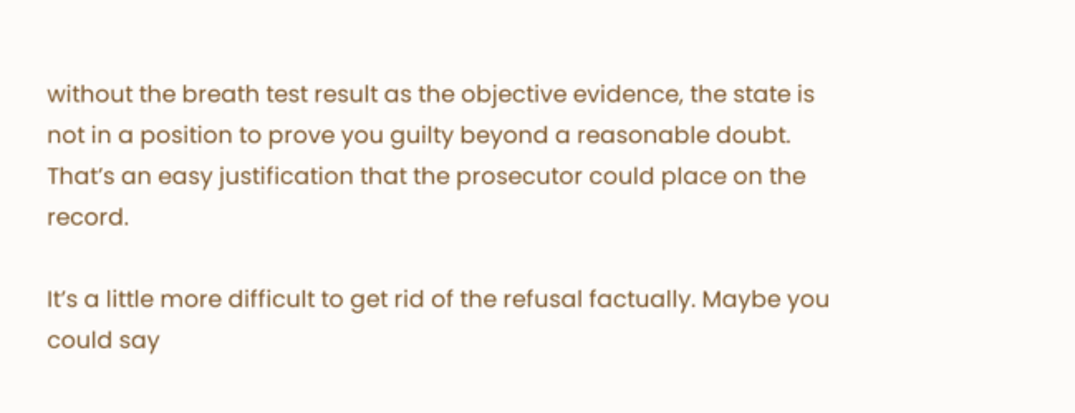without the breath test result as the objective evidence, the state is not in a position to prove you guilty beyond a reasonable doubt. That’s an easy justification that the prosecutor could place on the record.

It’s a little more difficult to get rid of the refusal factually. Maybe you could say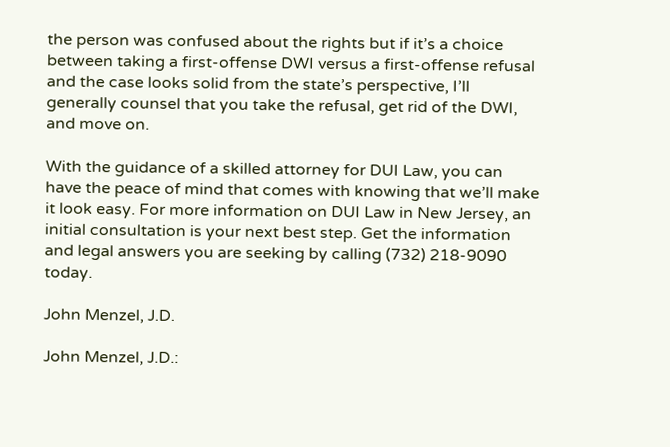the person was confused about the rights but if it’s a choice between taking a first-offense DWI versus a first-offense refusal and the case looks solid from the state’s perspective, I’ll generally counsel that you take the refusal, get rid of the DWI, and move on.

With the guidance of a skilled attorney for DUI Law, you can have the peace of mind that comes with knowing that we’ll make it look easy. For more information on DUI Law in New Jersey, an initial consultation is your next best step. Get the information and legal answers you are seeking by calling (732) 218-9090 today.

John Menzel, J.D.

John Menzel, J.D.: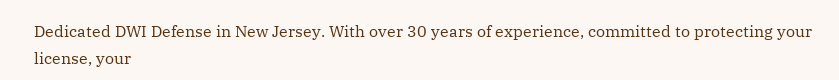Dedicated DWI Defense in New Jersey. With over 30 years of experience, committed to protecting your license, your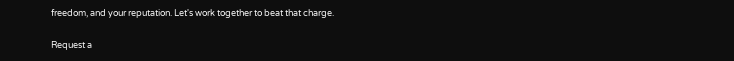freedom, and your reputation. Let's work together to beat that charge.

Request a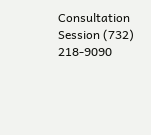Consultation Session (732) 218-9090